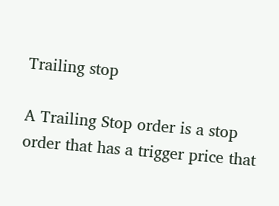Trailing stop

A Trailing Stop order is a stop order that has a trigger price that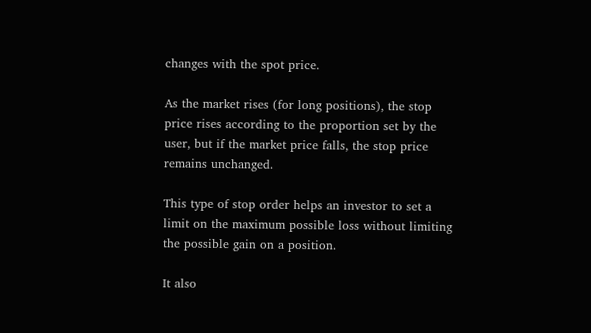changes with the spot price.

As the market rises (for long positions), the stop price rises according to the proportion set by the user, but if the market price falls, the stop price remains unchanged.

This type of stop order helps an investor to set a limit on the maximum possible loss without limiting the possible gain on a position.

It also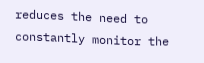reduces the need to constantly monitor the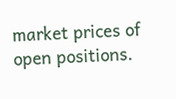market prices of open positions.